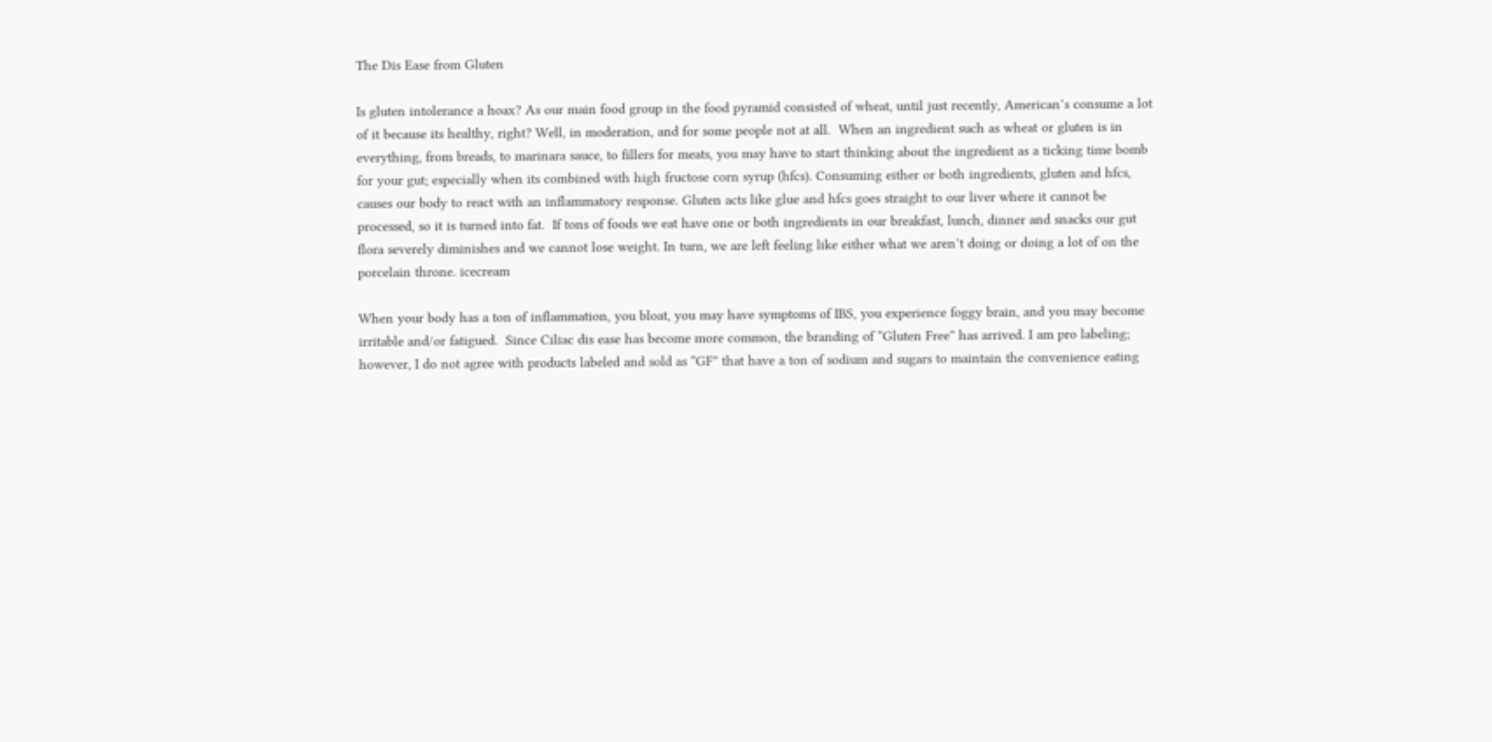The Dis Ease from Gluten

Is gluten intolerance a hoax? As our main food group in the food pyramid consisted of wheat, until just recently, American’s consume a lot of it because its healthy, right? Well, in moderation, and for some people not at all.  When an ingredient such as wheat or gluten is in everything, from breads, to marinara sauce, to fillers for meats, you may have to start thinking about the ingredient as a ticking time bomb for your gut; especially when its combined with high fructose corn syrup (hfcs). Consuming either or both ingredients, gluten and hfcs, causes our body to react with an inflammatory response. Gluten acts like glue and hfcs goes straight to our liver where it cannot be processed, so it is turned into fat.  If tons of foods we eat have one or both ingredients in our breakfast, lunch, dinner and snacks our gut flora severely diminishes and we cannot lose weight. In turn, we are left feeling like either what we aren’t doing or doing a lot of on the porcelain throne. icecream

When your body has a ton of inflammation, you bloat, you may have symptoms of IBS, you experience foggy brain, and you may become irritable and/or fatigued.  Since Ciliac dis ease has become more common, the branding of “Gluten Free” has arrived. I am pro labeling; however, I do not agree with products labeled and sold as “GF” that have a ton of sodium and sugars to maintain the convenience eating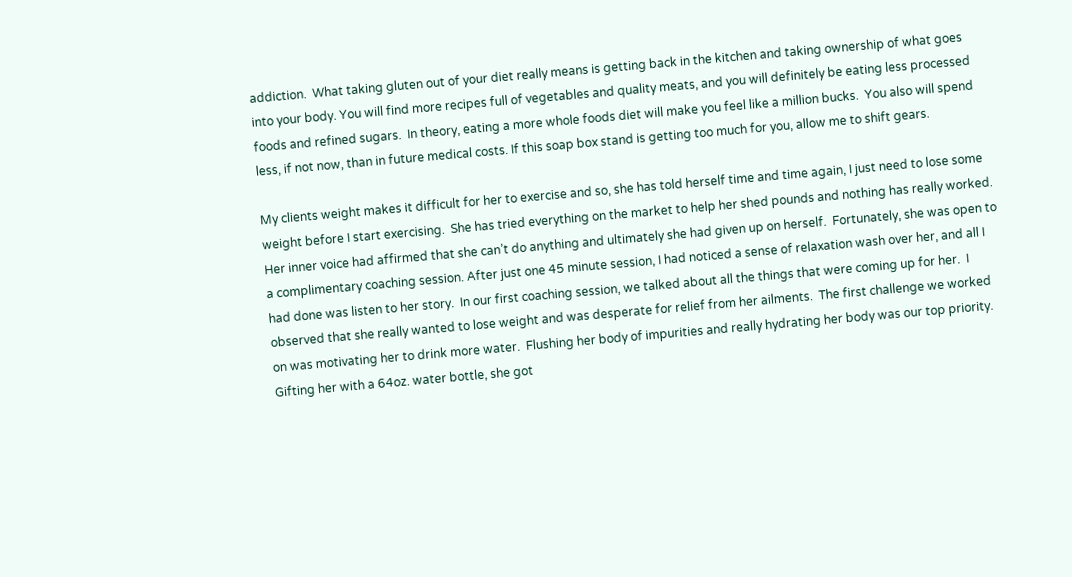addiction.  What taking gluten out of your diet really means is getting back in the kitchen and taking ownership of what goes into your body. You will find more recipes full of vegetables and quality meats, and you will definitely be eating less processed foods and refined sugars.  In theory, eating a more whole foods diet will make you feel like a million bucks.  You also will spend less, if not now, than in future medical costs. If this soap box stand is getting too much for you, allow me to shift gears.

My clients weight makes it difficult for her to exercise and so, she has told herself time and time again, I just need to lose some weight before I start exercising.  She has tried everything on the market to help her shed pounds and nothing has really worked. Her inner voice had affirmed that she can’t do anything and ultimately she had given up on herself.  Fortunately, she was open to a complimentary coaching session. After just one 45 minute session, I had noticed a sense of relaxation wash over her, and all I had done was listen to her story.  In our first coaching session, we talked about all the things that were coming up for her.  I observed that she really wanted to lose weight and was desperate for relief from her ailments.  The first challenge we worked on was motivating her to drink more water.  Flushing her body of impurities and really hydrating her body was our top priority.  Gifting her with a 64oz. water bottle, she got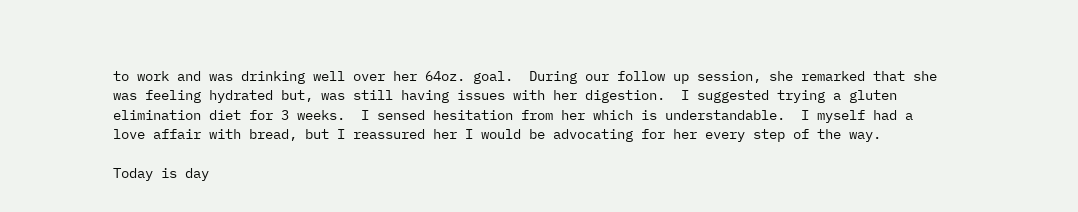to work and was drinking well over her 64oz. goal.  During our follow up session, she remarked that she was feeling hydrated but, was still having issues with her digestion.  I suggested trying a gluten elimination diet for 3 weeks.  I sensed hesitation from her which is understandable.  I myself had a love affair with bread, but I reassured her I would be advocating for her every step of the way.

Today is day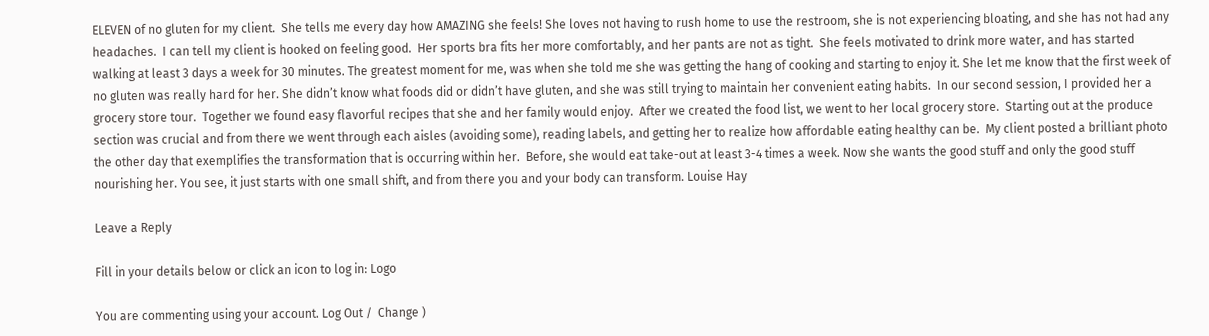ELEVEN of no gluten for my client.  She tells me every day how AMAZING she feels! She loves not having to rush home to use the restroom, she is not experiencing bloating, and she has not had any headaches.  I can tell my client is hooked on feeling good.  Her sports bra fits her more comfortably, and her pants are not as tight.  She feels motivated to drink more water, and has started walking at least 3 days a week for 30 minutes. The greatest moment for me, was when she told me she was getting the hang of cooking and starting to enjoy it. She let me know that the first week of no gluten was really hard for her. She didn’t know what foods did or didn’t have gluten, and she was still trying to maintain her convenient eating habits.  In our second session, I provided her a grocery store tour.  Together we found easy flavorful recipes that she and her family would enjoy.  After we created the food list, we went to her local grocery store.  Starting out at the produce section was crucial and from there we went through each aisles (avoiding some), reading labels, and getting her to realize how affordable eating healthy can be.  My client posted a brilliant photo the other day that exemplifies the transformation that is occurring within her.  Before, she would eat take-out at least 3-4 times a week. Now she wants the good stuff and only the good stuff nourishing her. You see, it just starts with one small shift, and from there you and your body can transform. Louise Hay

Leave a Reply

Fill in your details below or click an icon to log in: Logo

You are commenting using your account. Log Out /  Change )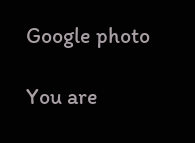Google photo

You are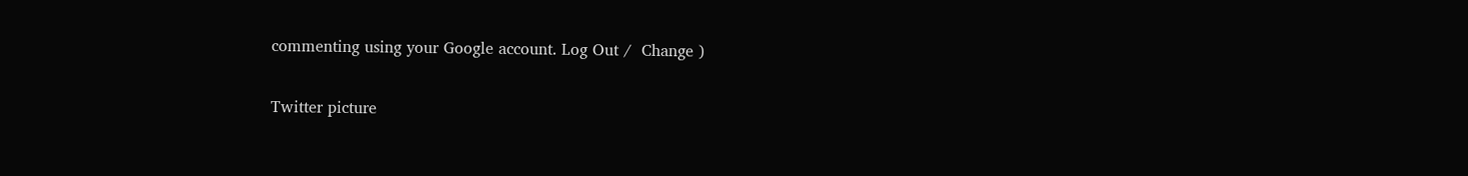commenting using your Google account. Log Out /  Change )

Twitter picture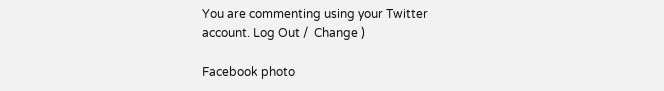You are commenting using your Twitter account. Log Out /  Change )

Facebook photo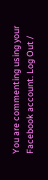You are commenting using your Facebook account. Log Out /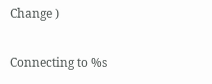Change )

Connecting to %s